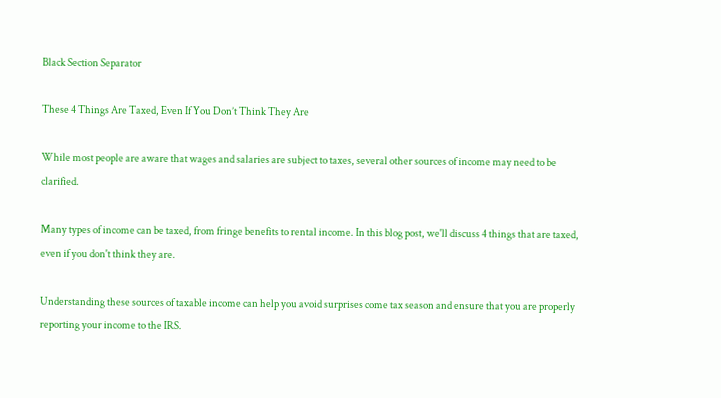Black Section Separator

These 4 Things Are Taxed, Even If You Don’t Think They Are

While most people are aware that wages and salaries are subject to taxes, several other sources of income may need to be clarified.

Many types of income can be taxed, from fringe benefits to rental income. In this blog post, we'll discuss 4 things that are taxed, even if you don't think they are.

Understanding these sources of taxable income can help you avoid surprises come tax season and ensure that you are properly reporting your income to the IRS.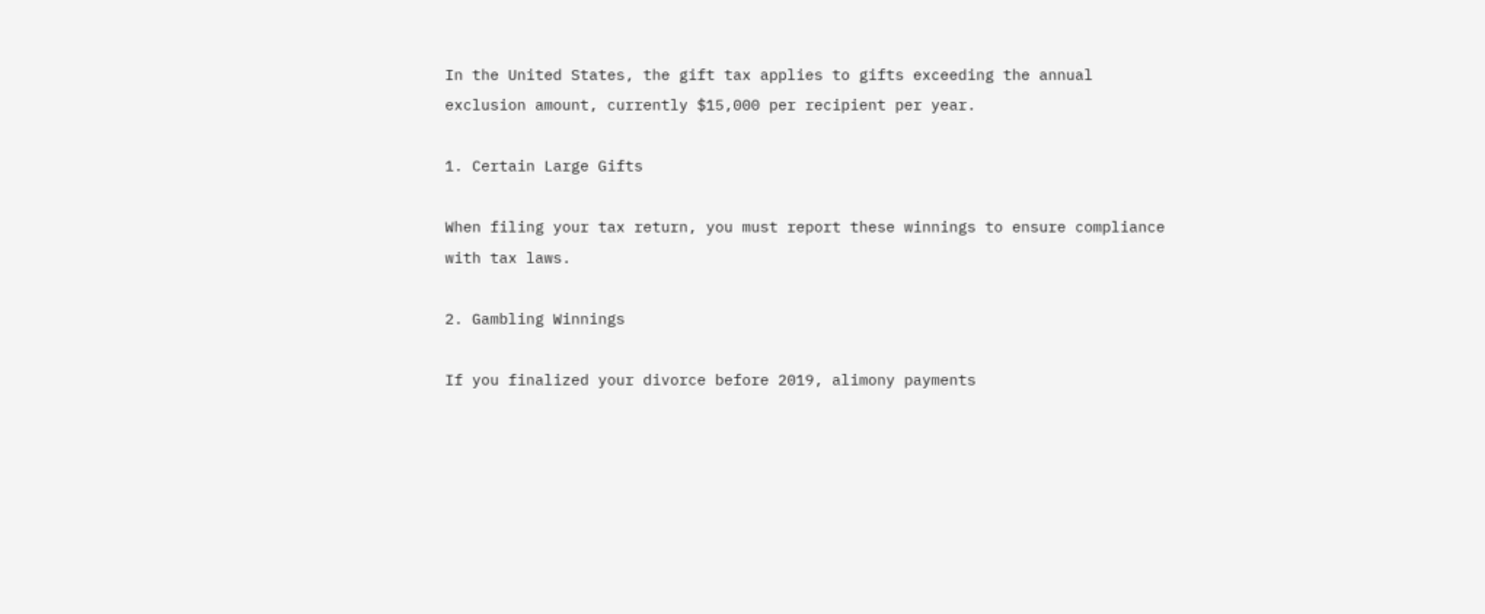In the United States, the gift tax applies to gifts exceeding the annual exclusion amount, currently $15,000 per recipient per year.

1. Certain Large Gifts

When filing your tax return, you must report these winnings to ensure compliance with tax laws.

2. Gambling Winnings

If you finalized your divorce before 2019, alimony payments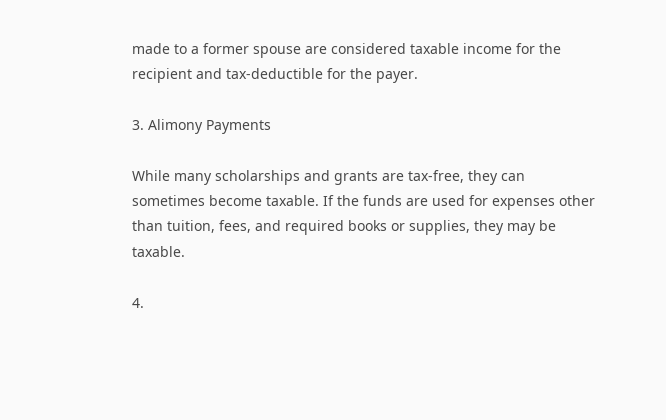made to a former spouse are considered taxable income for the recipient and tax-deductible for the payer.

3. Alimony Payments

While many scholarships and grants are tax-free, they can sometimes become taxable. If the funds are used for expenses other than tuition, fees, and required books or supplies, they may be taxable.

4.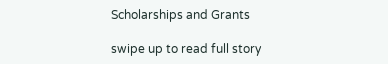Scholarships and Grants

swipe up to read full story